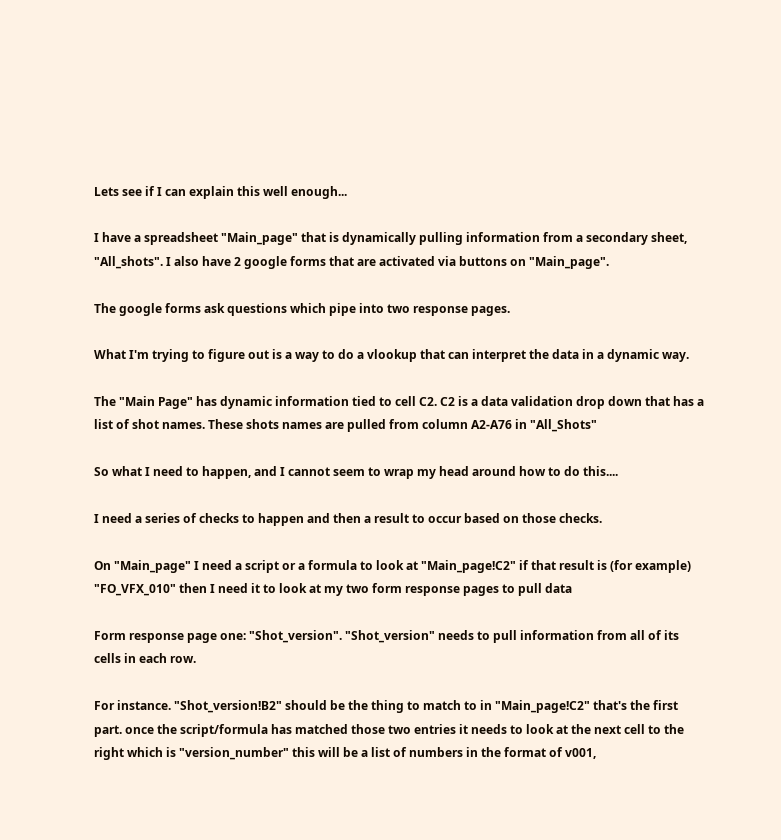Lets see if I can explain this well enough...

I have a spreadsheet "Main_page" that is dynamically pulling information from a secondary sheet, "All_shots". I also have 2 google forms that are activated via buttons on "Main_page".

The google forms ask questions which pipe into two response pages.

What I'm trying to figure out is a way to do a vlookup that can interpret the data in a dynamic way.

The "Main Page" has dynamic information tied to cell C2. C2 is a data validation drop down that has a list of shot names. These shots names are pulled from column A2-A76 in "All_Shots"

So what I need to happen, and I cannot seem to wrap my head around how to do this....

I need a series of checks to happen and then a result to occur based on those checks.

On "Main_page" I need a script or a formula to look at "Main_page!C2" if that result is (for example) "FO_VFX_010" then I need it to look at my two form response pages to pull data

Form response page one: "Shot_version". "Shot_version" needs to pull information from all of its cells in each row.

For instance. "Shot_version!B2" should be the thing to match to in "Main_page!C2" that's the first part. once the script/formula has matched those two entries it needs to look at the next cell to the right which is "version_number" this will be a list of numbers in the format of v001,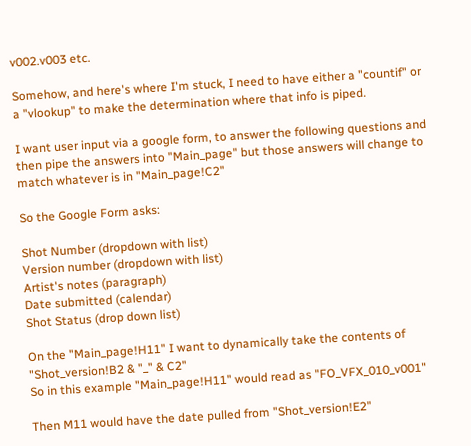v002.v003 etc.

Somehow, and here's where I'm stuck, I need to have either a "countif" or a "vlookup" to make the determination where that info is piped.

I want user input via a google form, to answer the following questions and then pipe the answers into "Main_page" but those answers will change to match whatever is in "Main_page!C2"

So the Google Form asks:

Shot Number (dropdown with list)
Version number (dropdown with list)
Artist's notes (paragraph)
Date submitted (calendar)
Shot Status (drop down list)

On the "Main_page!H11" I want to dynamically take the contents of "Shot_version!B2 & "_" & C2"
So in this example "Main_page!H11" would read as "FO_VFX_010_v001"

Then M11 would have the date pulled from "Shot_version!E2"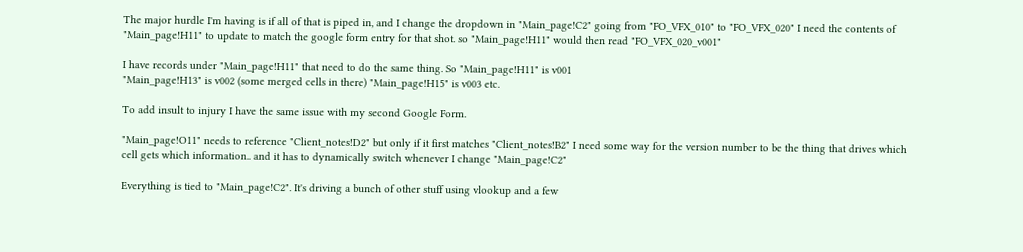The major hurdle I'm having is if all of that is piped in, and I change the dropdown in "Main_page!C2" going from "FO_VFX_010" to "FO_VFX_020" I need the contents of "Main_page!H11" to update to match the google form entry for that shot. so "Main_page!H11" would then read "FO_VFX_020_v001"

I have records under "Main_page!H11" that need to do the same thing. So "Main_page!H11" is v001
"Main_page!H13" is v002 (some merged cells in there) "Main_page!H15" is v003 etc.

To add insult to injury I have the same issue with my second Google Form.

"Main_page!O11" needs to reference "Client_notes!D2" but only if it first matches "Client_notes!B2" I need some way for the version number to be the thing that drives which cell gets which information.. and it has to dynamically switch whenever I change "Main_page!C2"

Everything is tied to "Main_page!C2". It's driving a bunch of other stuff using vlookup and a few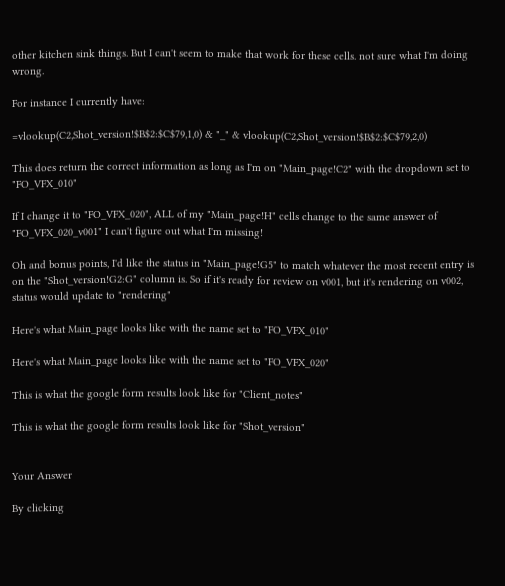other kitchen sink things. But I can't seem to make that work for these cells. not sure what I'm doing wrong.

For instance I currently have:

=vlookup(C2,Shot_version!$B$2:$C$79,1,0) & "_" & vlookup(C2,Shot_version!$B$2:$C$79,2,0)

This does return the correct information as long as I'm on "Main_page!C2" with the dropdown set to "FO_VFX_010"

If I change it to "FO_VFX_020", ALL of my "Main_page!H" cells change to the same answer of "FO_VFX_020_v001" I can't figure out what I'm missing!

Oh and bonus points, I'd like the status in "Main_page!G5" to match whatever the most recent entry is on the "Shot_version!G2:G" column is. So if it's ready for review on v001, but it's rendering on v002, status would update to "rendering"

Here's what Main_page looks like with the name set to "FO_VFX_010"

Here's what Main_page looks like with the name set to "FO_VFX_020"

This is what the google form results look like for "Client_notes"

This is what the google form results look like for "Shot_version"


Your Answer

By clicking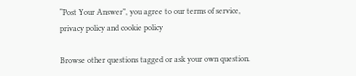“Post Your Answer”, you agree to our terms of service, privacy policy and cookie policy

Browse other questions tagged or ask your own question.